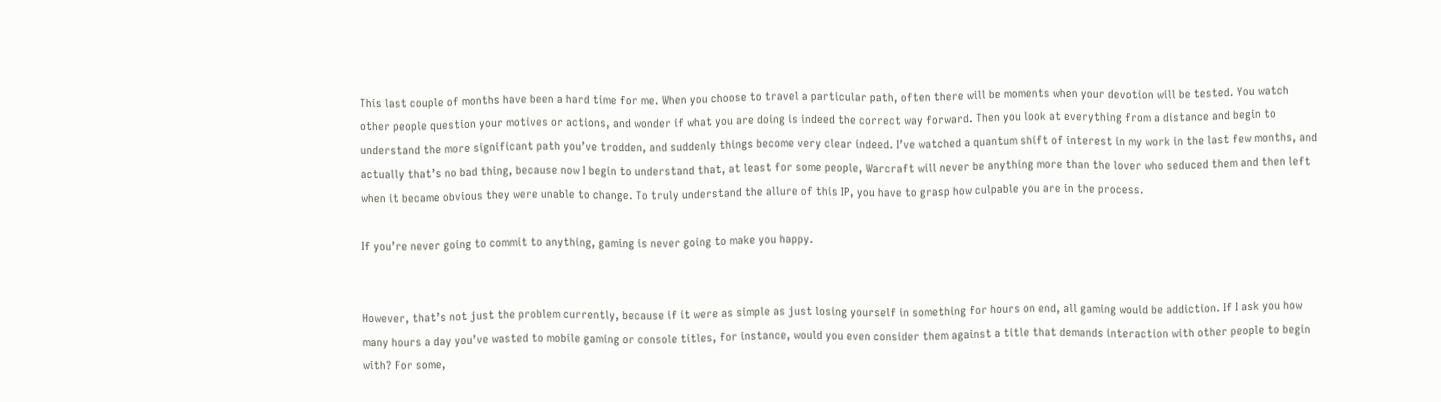This last couple of months have been a hard time for me. When you choose to travel a particular path, often there will be moments when your devotion will be tested. You watch other people question your motives or actions, and wonder if what you are doing is indeed the correct way forward. Then you look at everything from a distance and begin to understand the more significant path you’ve trodden, and suddenly things become very clear indeed. I’ve watched a quantum shift of interest in my work in the last few months, and actually that’s no bad thing, because now I begin to understand that, at least for some people, Warcraft will never be anything more than the lover who seduced them and then left when it became obvious they were unable to change. To truly understand the allure of this IP, you have to grasp how culpable you are in the process.

If you’re never going to commit to anything, gaming is never going to make you happy.


However, that’s not just the problem currently, because if it were as simple as just losing yourself in something for hours on end, all gaming would be addiction. If I ask you how many hours a day you’ve wasted to mobile gaming or console titles, for instance, would you even consider them against a title that demands interaction with other people to begin with? For some,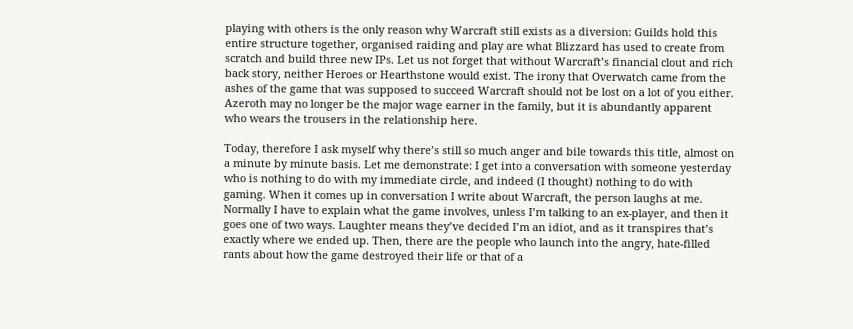playing with others is the only reason why Warcraft still exists as a diversion: Guilds hold this entire structure together, organised raiding and play are what Blizzard has used to create from scratch and build three new IPs. Let us not forget that without Warcraft’s financial clout and rich back story, neither Heroes or Hearthstone would exist. The irony that Overwatch came from the ashes of the game that was supposed to succeed Warcraft should not be lost on a lot of you either. Azeroth may no longer be the major wage earner in the family, but it is abundantly apparent who wears the trousers in the relationship here.

Today, therefore I ask myself why there’s still so much anger and bile towards this title, almost on a minute by minute basis. Let me demonstrate: I get into a conversation with someone yesterday who is nothing to do with my immediate circle, and indeed (I thought) nothing to do with gaming. When it comes up in conversation I write about Warcraft, the person laughs at me. Normally I have to explain what the game involves, unless I’m talking to an ex-player, and then it goes one of two ways. Laughter means they’ve decided I’m an idiot, and as it transpires that’s exactly where we ended up. Then, there are the people who launch into the angry, hate-filled rants about how the game destroyed their life or that of a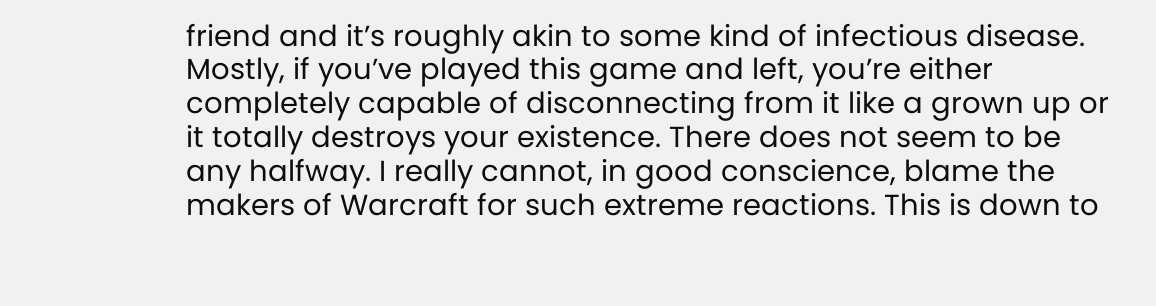friend and it’s roughly akin to some kind of infectious disease. Mostly, if you’ve played this game and left, you’re either completely capable of disconnecting from it like a grown up or it totally destroys your existence. There does not seem to be any halfway. I really cannot, in good conscience, blame the makers of Warcraft for such extreme reactions. This is down to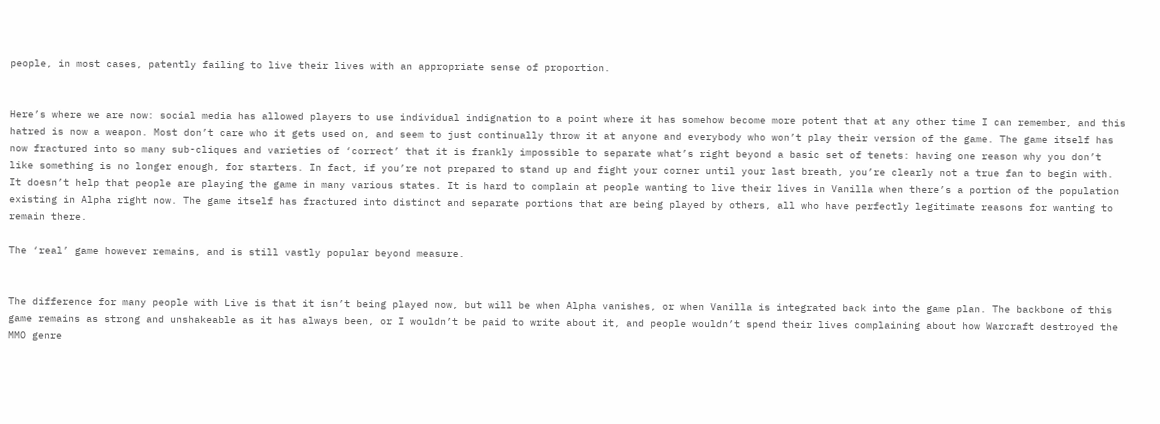people, in most cases, patently failing to live their lives with an appropriate sense of proportion.


Here’s where we are now: social media has allowed players to use individual indignation to a point where it has somehow become more potent that at any other time I can remember, and this hatred is now a weapon. Most don’t care who it gets used on, and seem to just continually throw it at anyone and everybody who won’t play their version of the game. The game itself has now fractured into so many sub-cliques and varieties of ‘correct’ that it is frankly impossible to separate what’s right beyond a basic set of tenets: having one reason why you don’t like something is no longer enough, for starters. In fact, if you’re not prepared to stand up and fight your corner until your last breath, you’re clearly not a true fan to begin with. It doesn’t help that people are playing the game in many various states. It is hard to complain at people wanting to live their lives in Vanilla when there’s a portion of the population existing in Alpha right now. The game itself has fractured into distinct and separate portions that are being played by others, all who have perfectly legitimate reasons for wanting to remain there.

The ‘real’ game however remains, and is still vastly popular beyond measure.


The difference for many people with Live is that it isn’t being played now, but will be when Alpha vanishes, or when Vanilla is integrated back into the game plan. The backbone of this game remains as strong and unshakeable as it has always been, or I wouldn’t be paid to write about it, and people wouldn’t spend their lives complaining about how Warcraft destroyed the MMO genre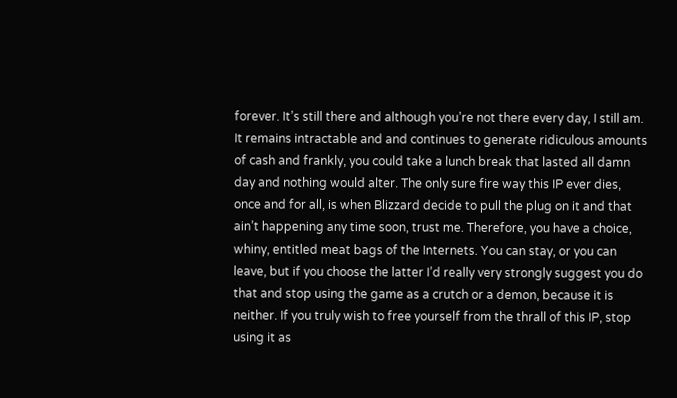forever. It’s still there and although you’re not there every day, I still am. It remains intractable and and continues to generate ridiculous amounts of cash and frankly, you could take a lunch break that lasted all damn day and nothing would alter. The only sure fire way this IP ever dies, once and for all, is when Blizzard decide to pull the plug on it and that ain’t happening any time soon, trust me. Therefore, you have a choice, whiny, entitled meat bags of the Internets. You can stay, or you can leave, but if you choose the latter I’d really very strongly suggest you do that and stop using the game as a crutch or a demon, because it is neither. If you truly wish to free yourself from the thrall of this IP, stop using it as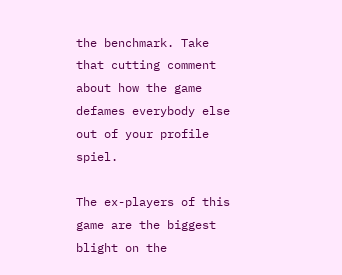the benchmark. Take that cutting comment about how the game defames everybody else out of your profile spiel.

The ex-players of this game are the biggest blight on the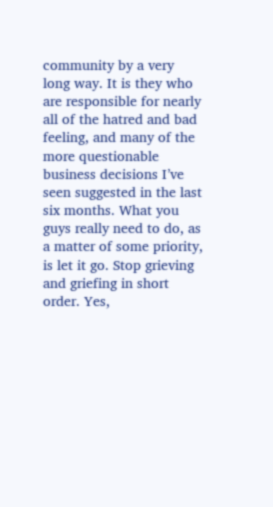community by a very long way. It is they who are responsible for nearly all of the hatred and bad feeling, and many of the more questionable business decisions I’ve seen suggested in the last six months. What you guys really need to do, as a matter of some priority, is let it go. Stop grieving and griefing in short order. Yes,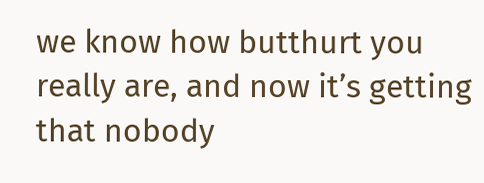we know how butthurt you really are, and now it’s getting that nobody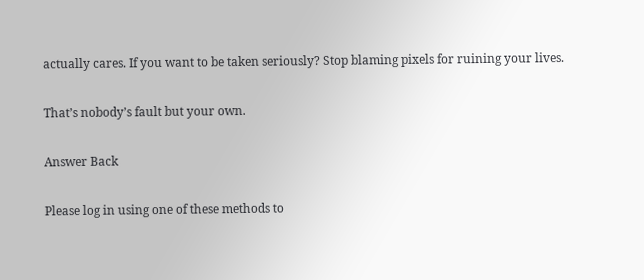actually cares. If you want to be taken seriously? Stop blaming pixels for ruining your lives.

That’s nobody’s fault but your own.

Answer Back

Please log in using one of these methods to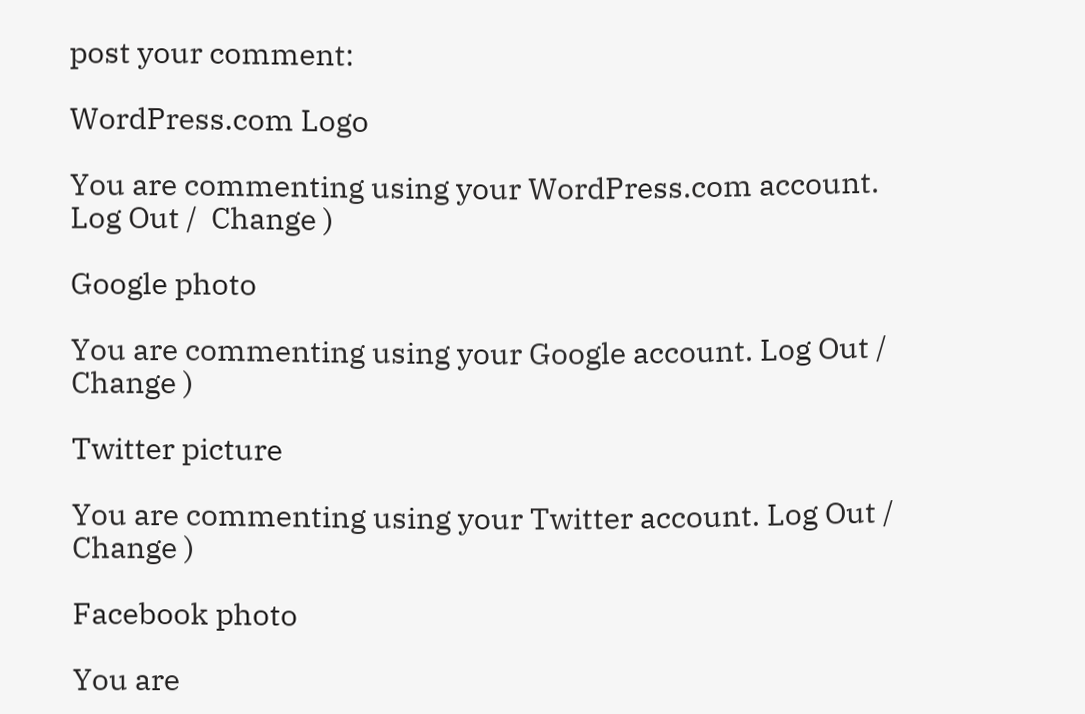post your comment:

WordPress.com Logo

You are commenting using your WordPress.com account. Log Out /  Change )

Google photo

You are commenting using your Google account. Log Out /  Change )

Twitter picture

You are commenting using your Twitter account. Log Out /  Change )

Facebook photo

You are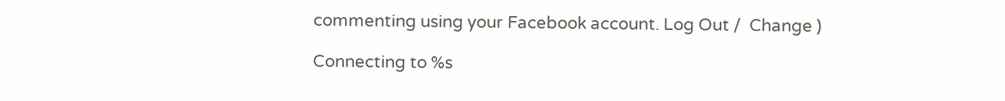commenting using your Facebook account. Log Out /  Change )

Connecting to %s